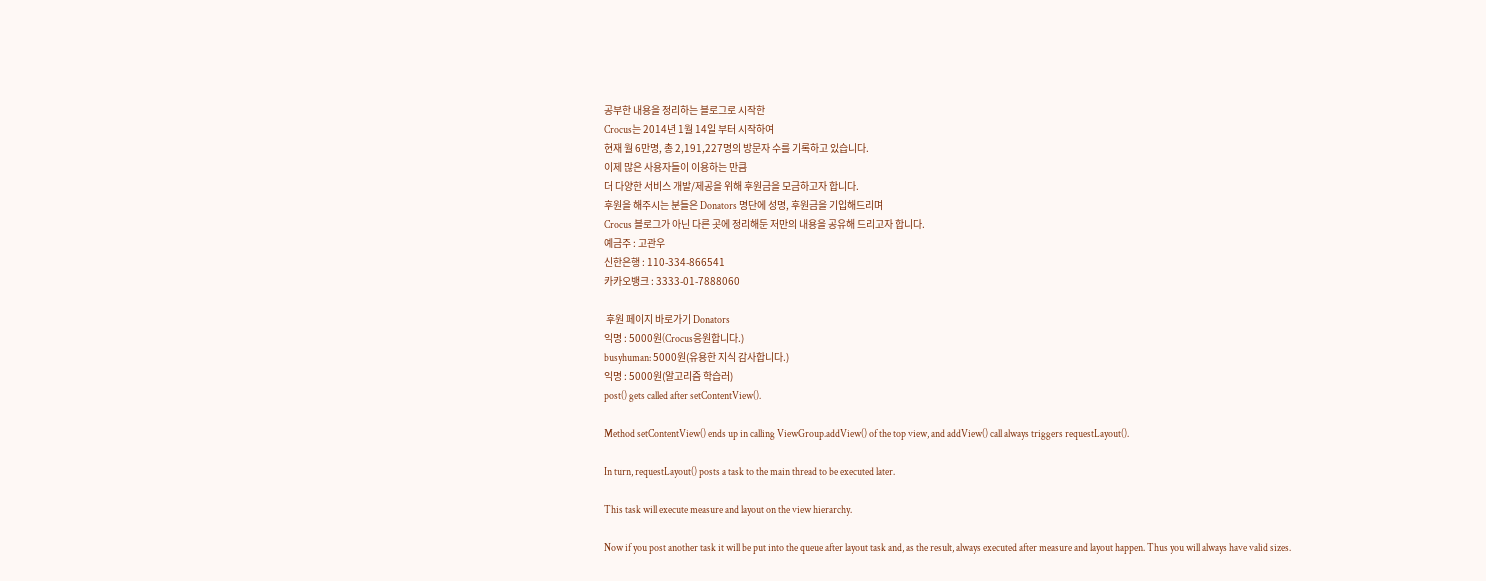공부한 내용을 정리하는 블로그로 시작한
Crocus는 2014년 1월 14일 부터 시작하여
현재 월 6만명, 총 2,191,227명의 방문자 수를 기록하고 있습니다.
이제 많은 사용자들이 이용하는 만큼
더 다양한 서비스 개발/제공을 위해 후원금을 모금하고자 합니다.
후원을 해주시는 분들은 Donators 명단에 성명, 후원금을 기입해드리며
Crocus 블로그가 아닌 다른 곳에 정리해둔 저만의 내용을 공유해 드리고자 합니다.
예금주 : 고관우
신한은행 : 110-334-866541
카카오뱅크 : 3333-01-7888060

 후원 페이지 바로가기 Donators
익명 : 5000원(Crocus응원합니다.)
busyhuman: 5000원(유용한 지식 감사합니다.)
익명 : 5000원(알고리즘 학습러)
post() gets called after setContentView().

Method setContentView() ends up in calling ViewGroup.addView() of the top view, and addView() call always triggers requestLayout().

In turn, requestLayout() posts a task to the main thread to be executed later.

This task will execute measure and layout on the view hierarchy.

Now if you post another task it will be put into the queue after layout task and, as the result, always executed after measure and layout happen. Thus you will always have valid sizes.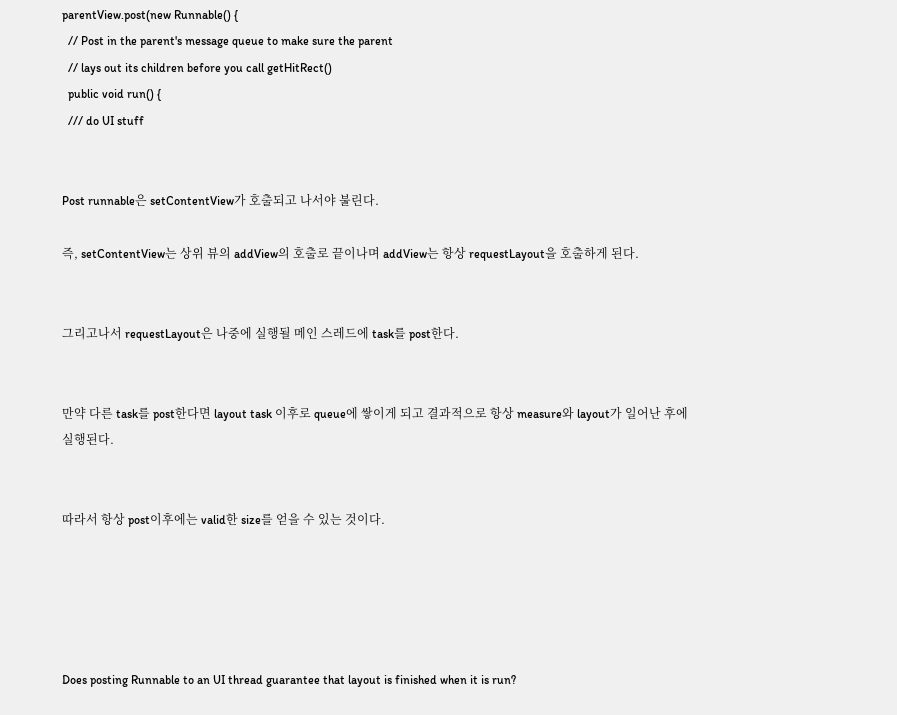parentView.post(new Runnable() {
  // Post in the parent's message queue to make sure the parent
  // lays out its children before you call getHitRect()
  public void run() {
  /// do UI stuff


Post runnable은 setContentView가 호출되고 나서야 불린다.

즉, setContentView는 상위 뷰의 addView의 호출로 끝이나며 addView는 항상 requestLayout을 호출하게 된다.


그리고나서 requestLayout은 나중에 실행될 메인 스레드에 task를 post한다.


만약 다른 task를 post한다면 layout task 이후로 queue에 쌓이게 되고 결과적으로 항상 measure와 layout가 일어난 후에 실행된다.


따라서 항상 post이후에는 valid한 size를 얻을 수 있는 것이다.





Does posting Runnable to an UI thread guarantee that layout is finished when it is run?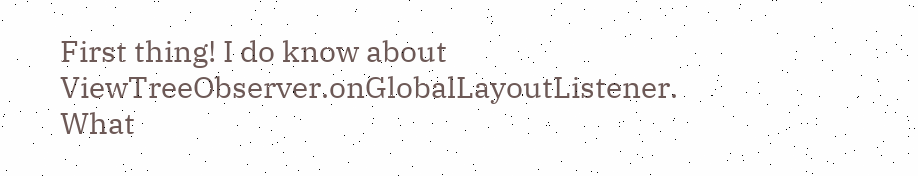First thing! I do know about ViewTreeObserver.onGlobalLayoutListener. What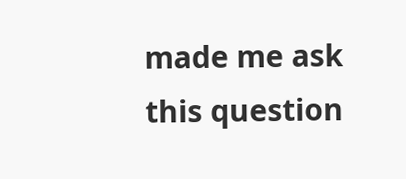made me ask this question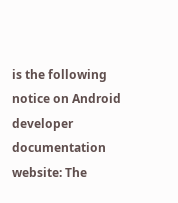is the following notice on Android developer documentation website: The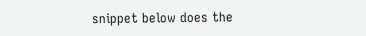snippet below does the